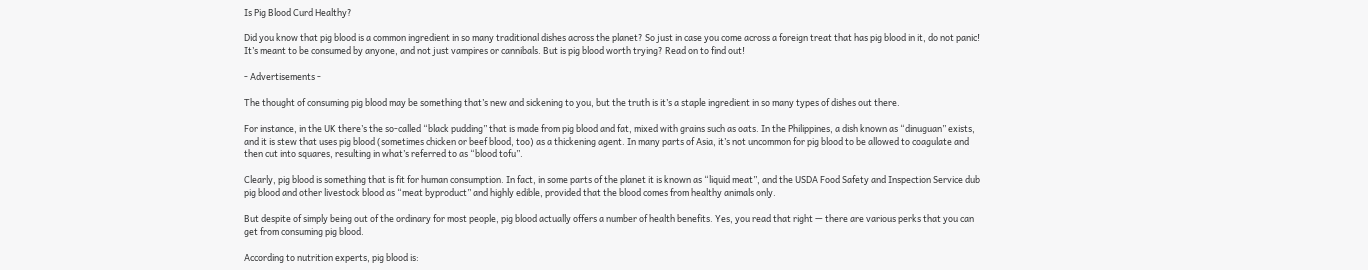Is Pig Blood Curd Healthy?

Did you know that pig blood is a common ingredient in so many traditional dishes across the planet? So just in case you come across a foreign treat that has pig blood in it, do not panic! It’s meant to be consumed by anyone, and not just vampires or cannibals. But is pig blood worth trying? Read on to find out!

- Advertisements -

The thought of consuming pig blood may be something that’s new and sickening to you, but the truth is it’s a staple ingredient in so many types of dishes out there.

For instance, in the UK there’s the so-called “black pudding” that is made from pig blood and fat, mixed with grains such as oats. In the Philippines, a dish known as “dinuguan” exists, and it is stew that uses pig blood (sometimes chicken or beef blood, too) as a thickening agent. In many parts of Asia, it’s not uncommon for pig blood to be allowed to coagulate and then cut into squares, resulting in what’s referred to as “blood tofu”.

Clearly, pig blood is something that is fit for human consumption. In fact, in some parts of the planet it is known as “liquid meat”, and the USDA Food Safety and Inspection Service dub pig blood and other livestock blood as “meat byproduct” and highly edible, provided that the blood comes from healthy animals only.

But despite of simply being out of the ordinary for most people, pig blood actually offers a number of health benefits. Yes, you read that right — there are various perks that you can get from consuming pig blood.

According to nutrition experts, pig blood is: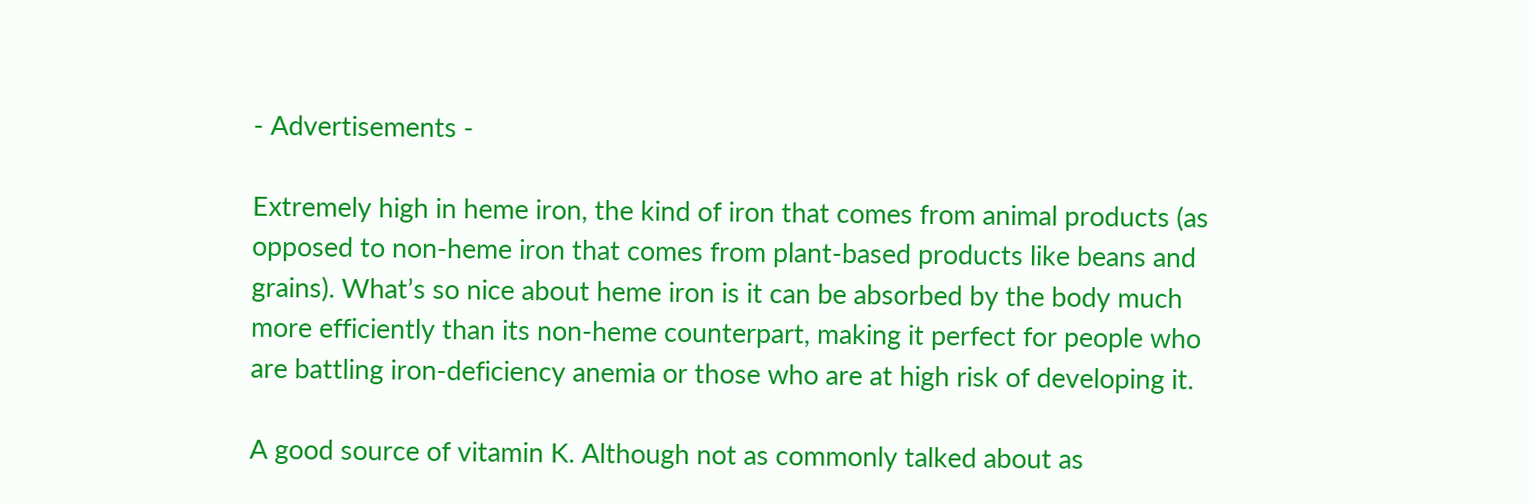- Advertisements -

Extremely high in heme iron, the kind of iron that comes from animal products (as opposed to non-heme iron that comes from plant-based products like beans and grains). What’s so nice about heme iron is it can be absorbed by the body much more efficiently than its non-heme counterpart, making it perfect for people who are battling iron-deficiency anemia or those who are at high risk of developing it.

A good source of vitamin K. Although not as commonly talked about as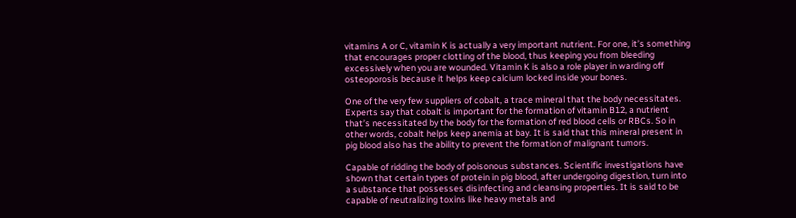vitamins A or C, vitamin K is actually a very important nutrient. For one, it’s something that encourages proper clotting of the blood, thus keeping you from bleeding excessively when you are wounded. Vitamin K is also a role player in warding off osteoporosis because it helps keep calcium locked inside your bones.

One of the very few suppliers of cobalt, a trace mineral that the body necessitates. Experts say that cobalt is important for the formation of vitamin B12, a nutrient that’s necessitated by the body for the formation of red blood cells or RBCs. So in other words, cobalt helps keep anemia at bay. It is said that this mineral present in pig blood also has the ability to prevent the formation of malignant tumors.

Capable of ridding the body of poisonous substances. Scientific investigations have shown that certain types of protein in pig blood, after undergoing digestion, turn into a substance that possesses disinfecting and cleansing properties. It is said to be capable of neutralizing toxins like heavy metals and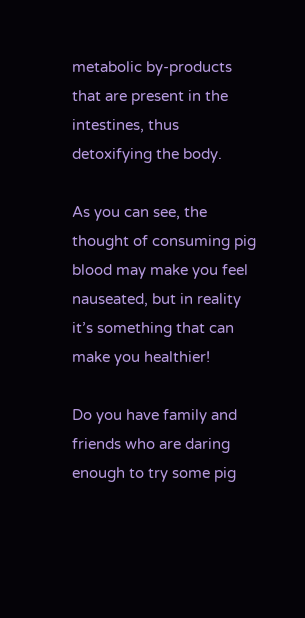metabolic by-products that are present in the intestines, thus detoxifying the body.

As you can see, the thought of consuming pig blood may make you feel nauseated, but in reality it’s something that can make you healthier!

Do you have family and friends who are daring enough to try some pig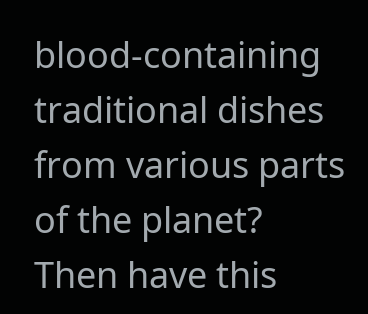blood-containing traditional dishes from various parts of the planet? Then have this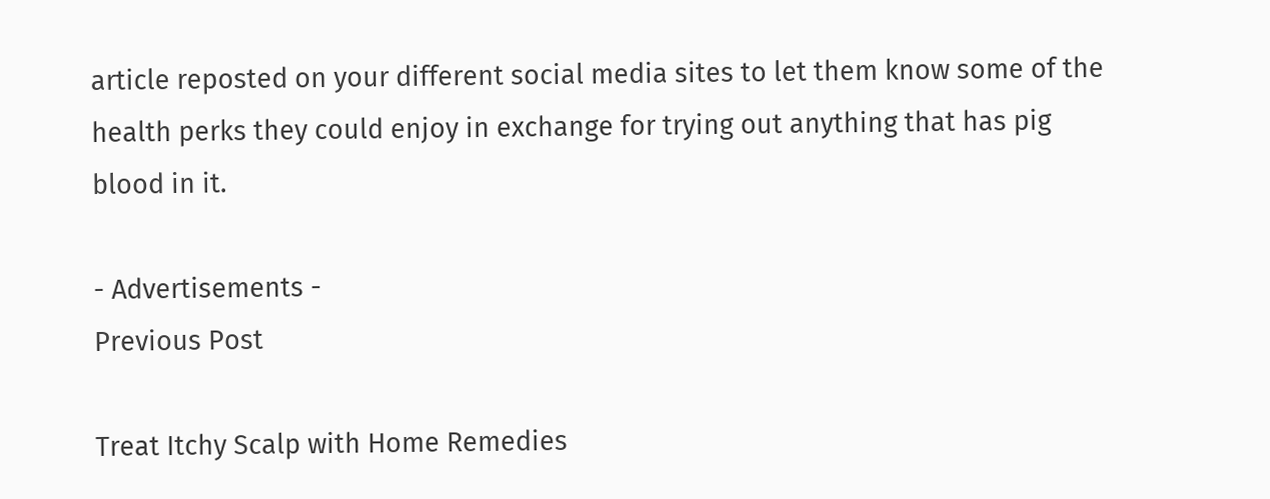article reposted on your different social media sites to let them know some of the health perks they could enjoy in exchange for trying out anything that has pig blood in it.

- Advertisements -
Previous Post

Treat Itchy Scalp with Home Remedies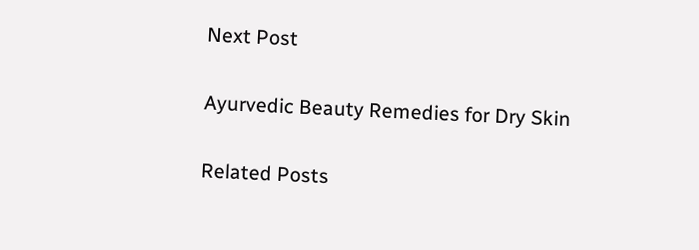Next Post

Ayurvedic Beauty Remedies for Dry Skin

Related Posts